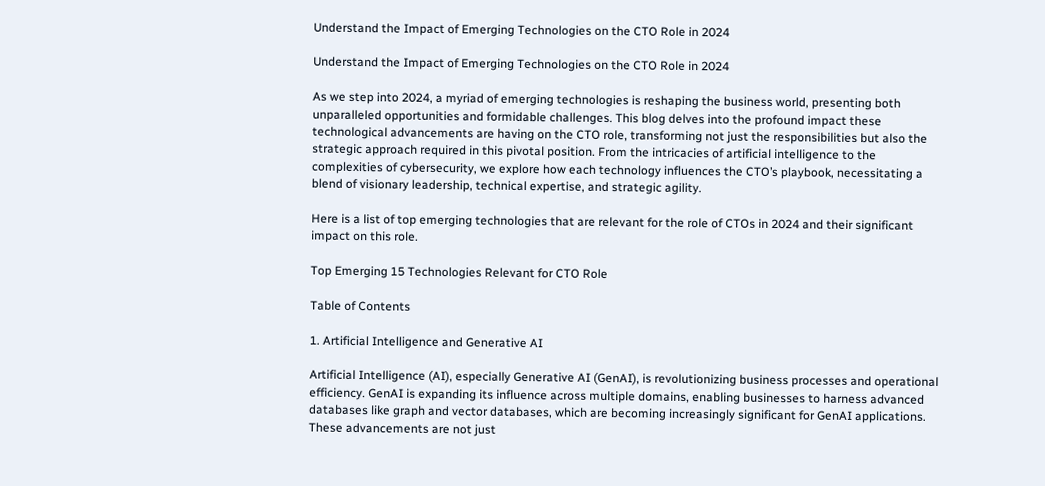Understand the Impact of Emerging Technologies on the CTO Role in 2024

Understand the Impact of Emerging Technologies on the CTO Role in 2024

As we step into 2024, a myriad of emerging technologies is reshaping the business world, presenting both unparalleled opportunities and formidable challenges. This blog delves into the profound impact these technological advancements are having on the CTO role, transforming not just the responsibilities but also the strategic approach required in this pivotal position. From the intricacies of artificial intelligence to the complexities of cybersecurity, we explore how each technology influences the CTO’s playbook, necessitating a blend of visionary leadership, technical expertise, and strategic agility.

Here is a list of top emerging technologies that are relevant for the role of CTOs in 2024 and their significant impact on this role.

Top Emerging 15 Technologies Relevant for CTO Role

Table of Contents

1. Artificial Intelligence and Generative AI

Artificial Intelligence (AI), especially Generative AI (GenAI), is revolutionizing business processes and operational efficiency. GenAI is expanding its influence across multiple domains, enabling businesses to harness advanced databases like graph and vector databases, which are becoming increasingly significant for GenAI applications. These advancements are not just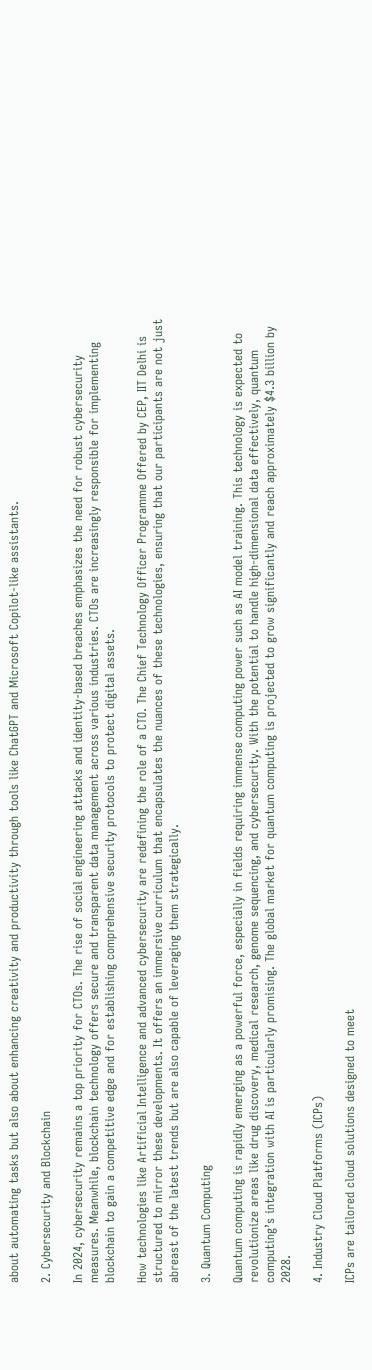about automating tasks but also about enhancing creativity and productivity through tools like ChatGPT and Microsoft Copilot-like assistants.

2. Cybersecurity and Blockchain

In 2024, cybersecurity remains a top priority for CTOs. The rise of social engineering attacks and identity-based breaches emphasizes the need for robust cybersecurity measures. Meanwhile, blockchain technology offers secure and transparent data management across various industries. CTOs are increasingly responsible for implementing blockchain to gain a competitive edge and for establishing comprehensive security protocols to protect digital assets.

How technologies like Artificial Intelligence and advanced cybersecurity are redefining the role of a CTO. The Chief Technology Officer Programme Offered by CEP, IIT Delhi is structured to mirror these developments. It offers an immersive curriculum that encapsulates the nuances of these technologies, ensuring that our participants are not just abreast of the latest trends but are also capable of leveraging them strategically.

3. Quantum Computing

Quantum computing is rapidly emerging as a powerful force, especially in fields requiring immense computing power such as AI model training. This technology is expected to revolutionize areas like drug discovery, medical research, genome sequencing, and cybersecurity. With the potential to handle high-dimensional data effectively, quantum computing’s integration with AI is particularly promising. The global market for quantum computing is projected to grow significantly and reach approximately $4.3 billion by 2028.

4. Industry Cloud Platforms (ICPs)

ICPs are tailored cloud solutions designed to meet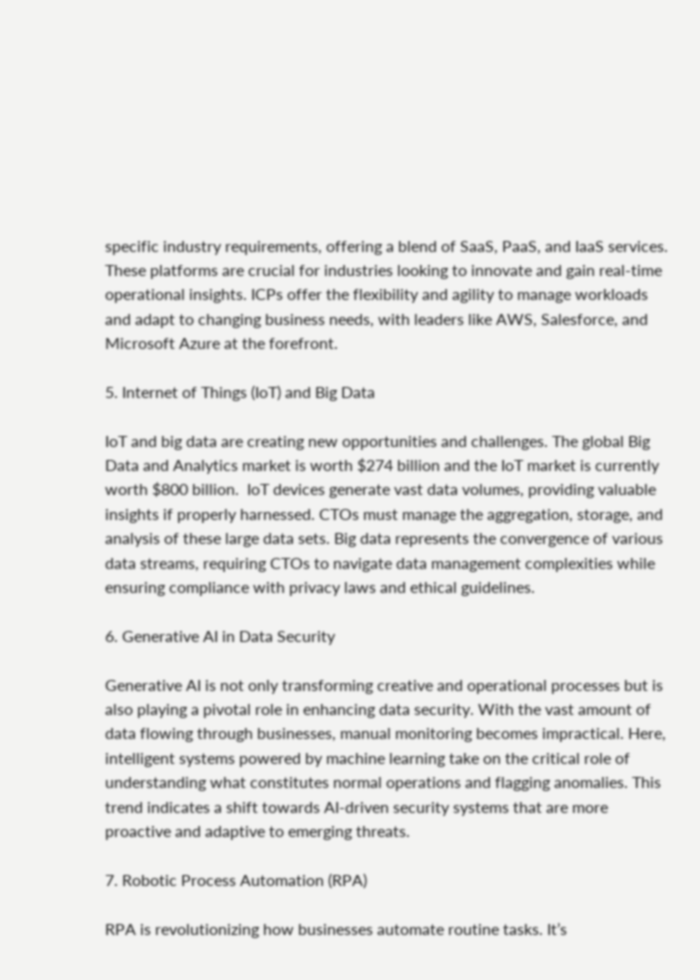specific industry requirements, offering a blend of SaaS, PaaS, and IaaS services. These platforms are crucial for industries looking to innovate and gain real-time operational insights. ICPs offer the flexibility and agility to manage workloads and adapt to changing business needs, with leaders like AWS, Salesforce, and Microsoft Azure at the forefront.

5. Internet of Things (IoT) and Big Data

IoT and big data are creating new opportunities and challenges. The global Big Data and Analytics market is worth $274 billion and the IoT market is currently worth $800 billion.  IoT devices generate vast data volumes, providing valuable insights if properly harnessed. CTOs must manage the aggregation, storage, and analysis of these large data sets. Big data represents the convergence of various data streams, requiring CTOs to navigate data management complexities while ensuring compliance with privacy laws and ethical guidelines.

6. Generative AI in Data Security

Generative AI is not only transforming creative and operational processes but is also playing a pivotal role in enhancing data security. With the vast amount of data flowing through businesses, manual monitoring becomes impractical. Here, intelligent systems powered by machine learning take on the critical role of understanding what constitutes normal operations and flagging anomalies. This trend indicates a shift towards AI-driven security systems that are more proactive and adaptive to emerging threats.

7. Robotic Process Automation (RPA)

RPA is revolutionizing how businesses automate routine tasks. It’s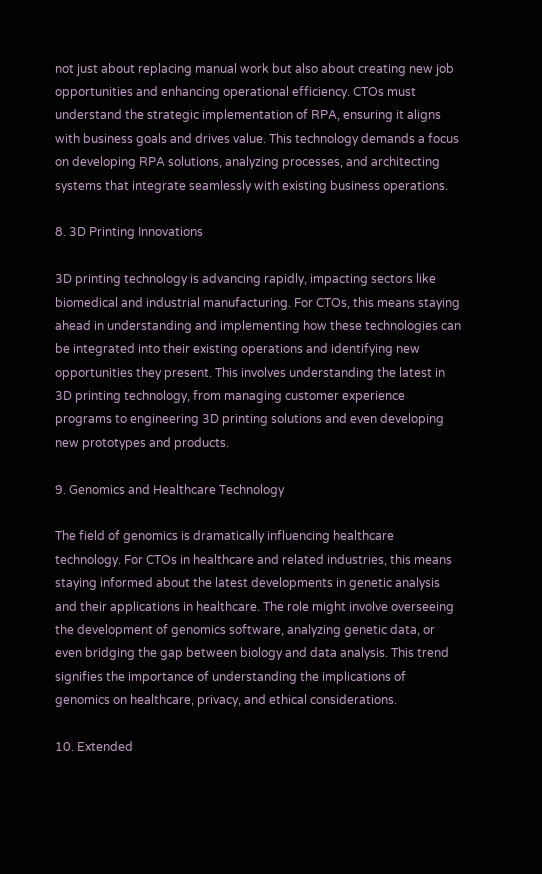not just about replacing manual work but also about creating new job opportunities and enhancing operational efficiency. CTOs must understand the strategic implementation of RPA, ensuring it aligns with business goals and drives value. This technology demands a focus on developing RPA solutions, analyzing processes, and architecting systems that integrate seamlessly with existing business operations.

8. 3D Printing Innovations

3D printing technology is advancing rapidly, impacting sectors like biomedical and industrial manufacturing. For CTOs, this means staying ahead in understanding and implementing how these technologies can be integrated into their existing operations and identifying new opportunities they present. This involves understanding the latest in 3D printing technology, from managing customer experience programs to engineering 3D printing solutions and even developing new prototypes and products.

9. Genomics and Healthcare Technology

The field of genomics is dramatically influencing healthcare technology. For CTOs in healthcare and related industries, this means staying informed about the latest developments in genetic analysis and their applications in healthcare. The role might involve overseeing the development of genomics software, analyzing genetic data, or even bridging the gap between biology and data analysis. This trend signifies the importance of understanding the implications of genomics on healthcare, privacy, and ethical considerations.

10. Extended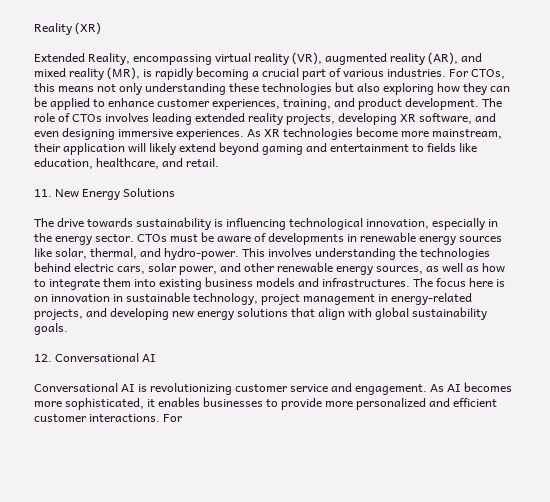Reality (XR)

Extended Reality, encompassing virtual reality (VR), augmented reality (AR), and mixed reality (MR), is rapidly becoming a crucial part of various industries. For CTOs, this means not only understanding these technologies but also exploring how they can be applied to enhance customer experiences, training, and product development. The role of CTOs involves leading extended reality projects, developing XR software, and even designing immersive experiences. As XR technologies become more mainstream, their application will likely extend beyond gaming and entertainment to fields like education, healthcare, and retail.

11. New Energy Solutions

The drive towards sustainability is influencing technological innovation, especially in the energy sector. CTOs must be aware of developments in renewable energy sources like solar, thermal, and hydro-power. This involves understanding the technologies behind electric cars, solar power, and other renewable energy sources, as well as how to integrate them into existing business models and infrastructures. The focus here is on innovation in sustainable technology, project management in energy-related projects, and developing new energy solutions that align with global sustainability goals.

12. Conversational AI

Conversational AI is revolutionizing customer service and engagement. As AI becomes more sophisticated, it enables businesses to provide more personalized and efficient customer interactions. For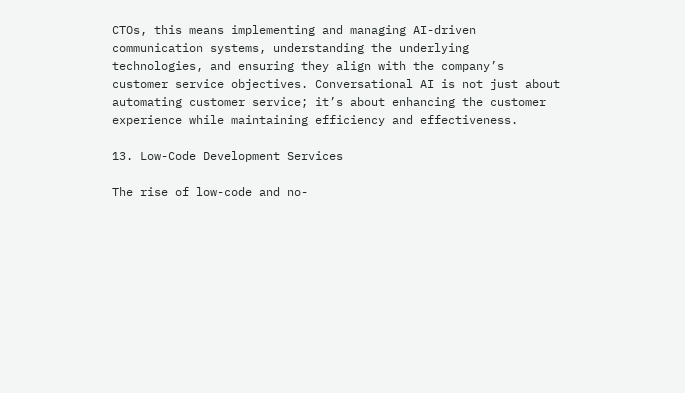CTOs, this means implementing and managing AI-driven communication systems, understanding the underlying technologies, and ensuring they align with the company’s customer service objectives. Conversational AI is not just about automating customer service; it’s about enhancing the customer experience while maintaining efficiency and effectiveness.

13. Low-Code Development Services

The rise of low-code and no-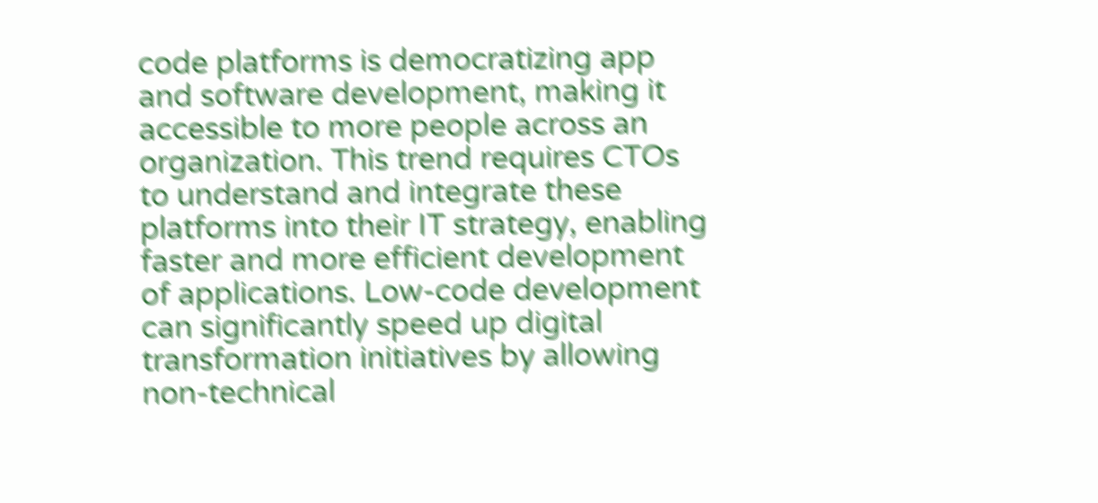code platforms is democratizing app and software development, making it accessible to more people across an organization. This trend requires CTOs to understand and integrate these platforms into their IT strategy, enabling faster and more efficient development of applications. Low-code development can significantly speed up digital transformation initiatives by allowing non-technical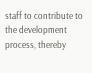staff to contribute to the development process, thereby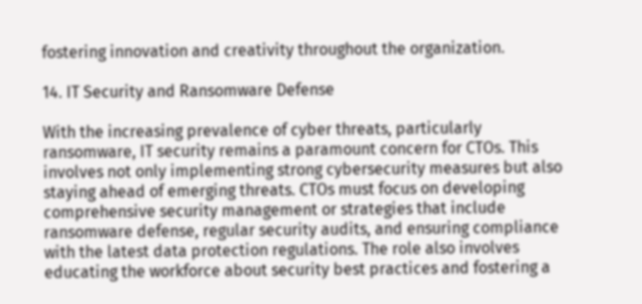fostering innovation and creativity throughout the organization.

14. IT Security and Ransomware Defense

With the increasing prevalence of cyber threats, particularly ransomware, IT security remains a paramount concern for CTOs. This involves not only implementing strong cybersecurity measures but also staying ahead of emerging threats. CTOs must focus on developing comprehensive security management or strategies that include ransomware defense, regular security audits, and ensuring compliance with the latest data protection regulations. The role also involves educating the workforce about security best practices and fostering a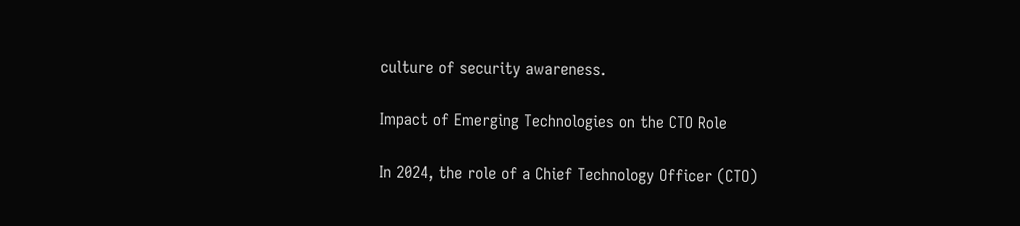culture of security awareness.

Impact of Emerging Technologies on the CTO Role

In 2024, the role of a Chief Technology Officer (CTO)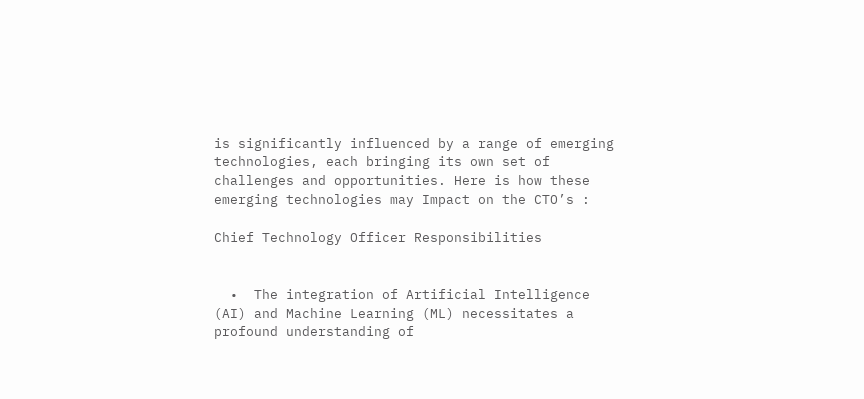is significantly influenced by a range of emerging technologies, each bringing its own set of challenges and opportunities. Here is how these emerging technologies may Impact on the CTO’s :

Chief Technology Officer Responsibilities


  •  The integration of Artificial Intelligence (AI) and Machine Learning (ML) necessitates a profound understanding of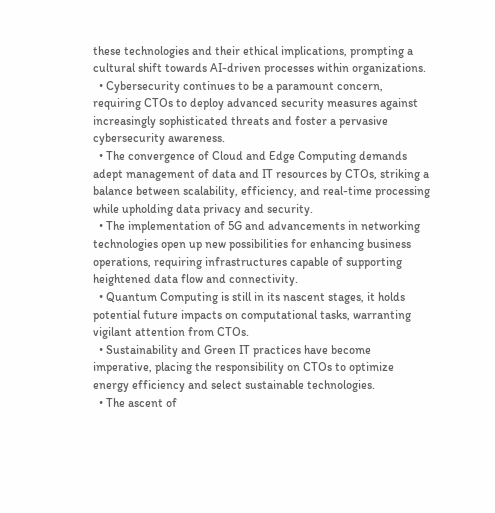these technologies and their ethical implications, prompting a cultural shift towards AI-driven processes within organizations.
  • Cybersecurity continues to be a paramount concern, requiring CTOs to deploy advanced security measures against increasingly sophisticated threats and foster a pervasive cybersecurity awareness.
  • The convergence of Cloud and Edge Computing demands adept management of data and IT resources by CTOs, striking a balance between scalability, efficiency, and real-time processing while upholding data privacy and security.
  • The implementation of 5G and advancements in networking technologies open up new possibilities for enhancing business operations, requiring infrastructures capable of supporting heightened data flow and connectivity.
  • Quantum Computing is still in its nascent stages, it holds potential future impacts on computational tasks, warranting vigilant attention from CTOs.
  • Sustainability and Green IT practices have become imperative, placing the responsibility on CTOs to optimize energy efficiency and select sustainable technologies.
  • The ascent of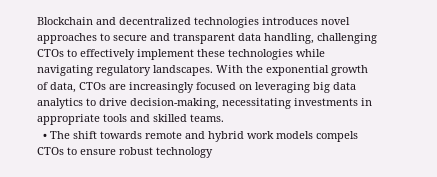Blockchain and decentralized technologies introduces novel approaches to secure and transparent data handling, challenging CTOs to effectively implement these technologies while navigating regulatory landscapes. With the exponential growth of data, CTOs are increasingly focused on leveraging big data analytics to drive decision-making, necessitating investments in appropriate tools and skilled teams.
  • The shift towards remote and hybrid work models compels CTOs to ensure robust technology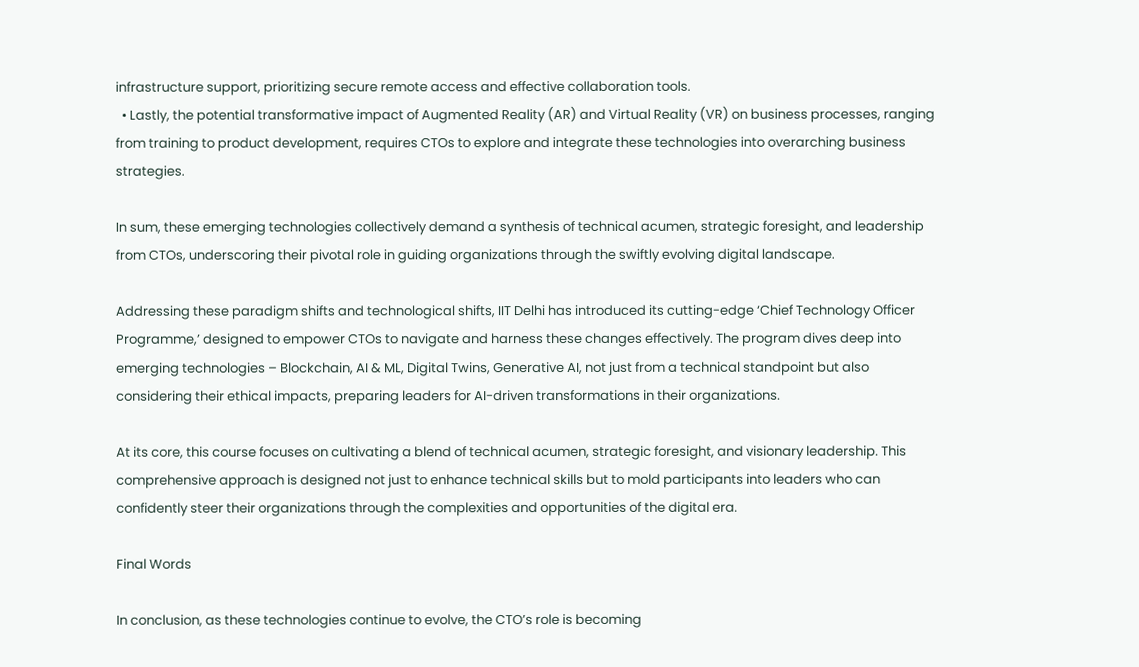infrastructure support, prioritizing secure remote access and effective collaboration tools.
  • Lastly, the potential transformative impact of Augmented Reality (AR) and Virtual Reality (VR) on business processes, ranging from training to product development, requires CTOs to explore and integrate these technologies into overarching business strategies.

In sum, these emerging technologies collectively demand a synthesis of technical acumen, strategic foresight, and leadership from CTOs, underscoring their pivotal role in guiding organizations through the swiftly evolving digital landscape.

Addressing these paradigm shifts and technological shifts, IIT Delhi has introduced its cutting-edge ‘Chief Technology Officer Programme,’ designed to empower CTOs to navigate and harness these changes effectively. The program dives deep into emerging technologies – Blockchain, AI & ML, Digital Twins, Generative AI, not just from a technical standpoint but also considering their ethical impacts, preparing leaders for AI-driven transformations in their organizations.

At its core, this course focuses on cultivating a blend of technical acumen, strategic foresight, and visionary leadership. This comprehensive approach is designed not just to enhance technical skills but to mold participants into leaders who can confidently steer their organizations through the complexities and opportunities of the digital era.

Final Words

In conclusion, as these technologies continue to evolve, the CTO’s role is becoming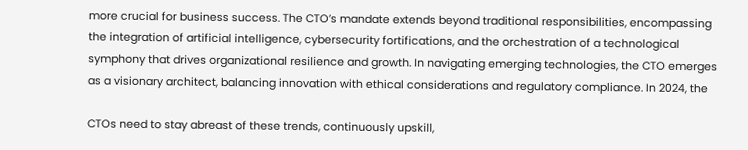more crucial for business success. The CTO’s mandate extends beyond traditional responsibilities, encompassing the integration of artificial intelligence, cybersecurity fortifications, and the orchestration of a technological symphony that drives organizational resilience and growth. In navigating emerging technologies, the CTO emerges as a visionary architect, balancing innovation with ethical considerations and regulatory compliance. In 2024, the

CTOs need to stay abreast of these trends, continuously upskill,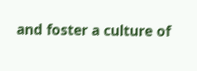and foster a culture of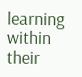learning within their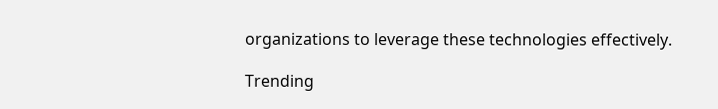organizations to leverage these technologies effectively.

Trending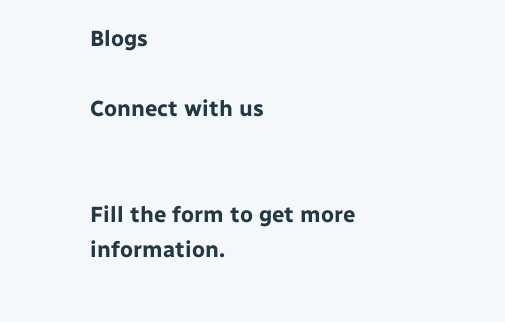Blogs

Connect with us


Fill the form to get more information.